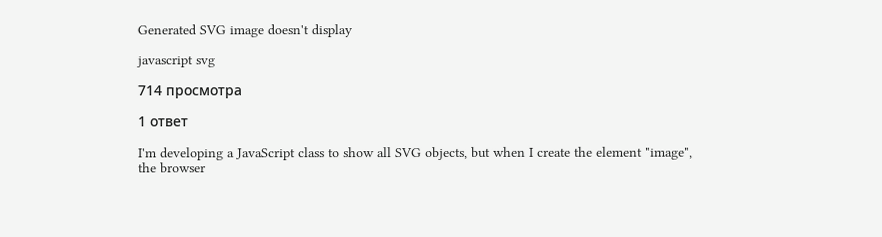Generated SVG image doesn't display

javascript svg

714 просмотра

1 ответ

I'm developing a JavaScript class to show all SVG objects, but when I create the element "image", the browser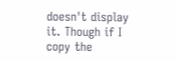doesn't display it. Though if I copy the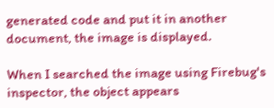generated code and put it in another document, the image is displayed.

When I searched the image using Firebug's inspector, the object appears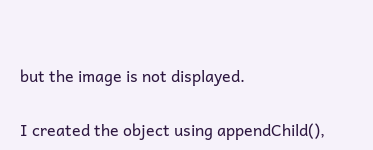but the image is not displayed.

I created the object using appendChild(),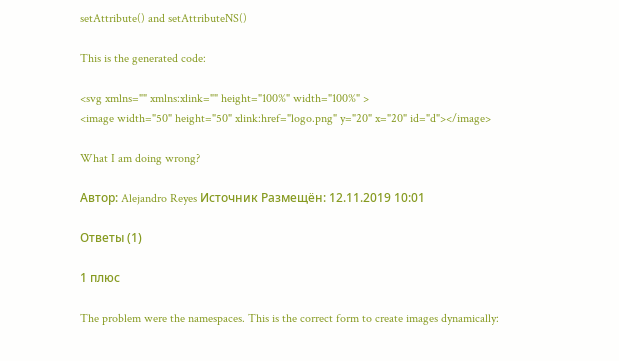setAttribute() and setAttributeNS()

This is the generated code:

<svg xmlns="" xmlns:xlink="" height="100%" width="100%" >
<image width="50" height="50" xlink:href="logo.png" y="20" x="20" id="d"></image>

What I am doing wrong?

Автор: Alejandro Reyes Источник Размещён: 12.11.2019 10:01

Ответы (1)

1 плюс

The problem were the namespaces. This is the correct form to create images dynamically: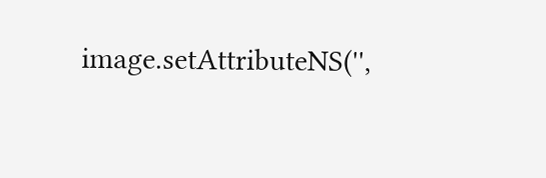image.setAttributeNS('',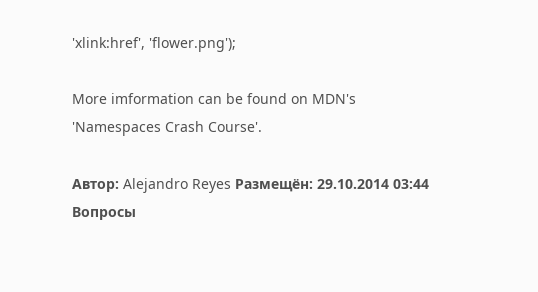'xlink:href', 'flower.png');

More imformation can be found on MDN's 'Namespaces Crash Course'.

Автор: Alejandro Reyes Размещён: 29.10.2014 03:44
Вопросы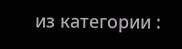из категории :